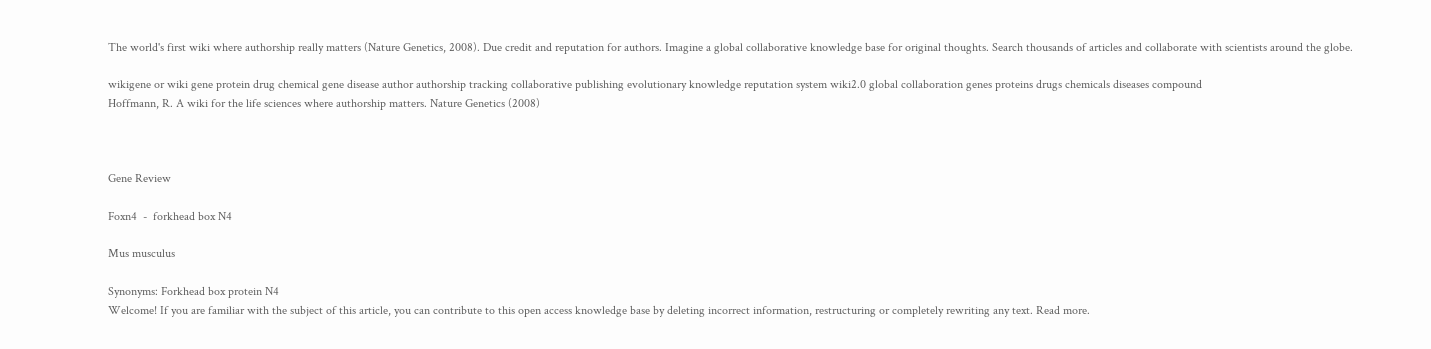The world's first wiki where authorship really matters (Nature Genetics, 2008). Due credit and reputation for authors. Imagine a global collaborative knowledge base for original thoughts. Search thousands of articles and collaborate with scientists around the globe.

wikigene or wiki gene protein drug chemical gene disease author authorship tracking collaborative publishing evolutionary knowledge reputation system wiki2.0 global collaboration genes proteins drugs chemicals diseases compound
Hoffmann, R. A wiki for the life sciences where authorship matters. Nature Genetics (2008)



Gene Review

Foxn4  -  forkhead box N4

Mus musculus

Synonyms: Forkhead box protein N4
Welcome! If you are familiar with the subject of this article, you can contribute to this open access knowledge base by deleting incorrect information, restructuring or completely rewriting any text. Read more.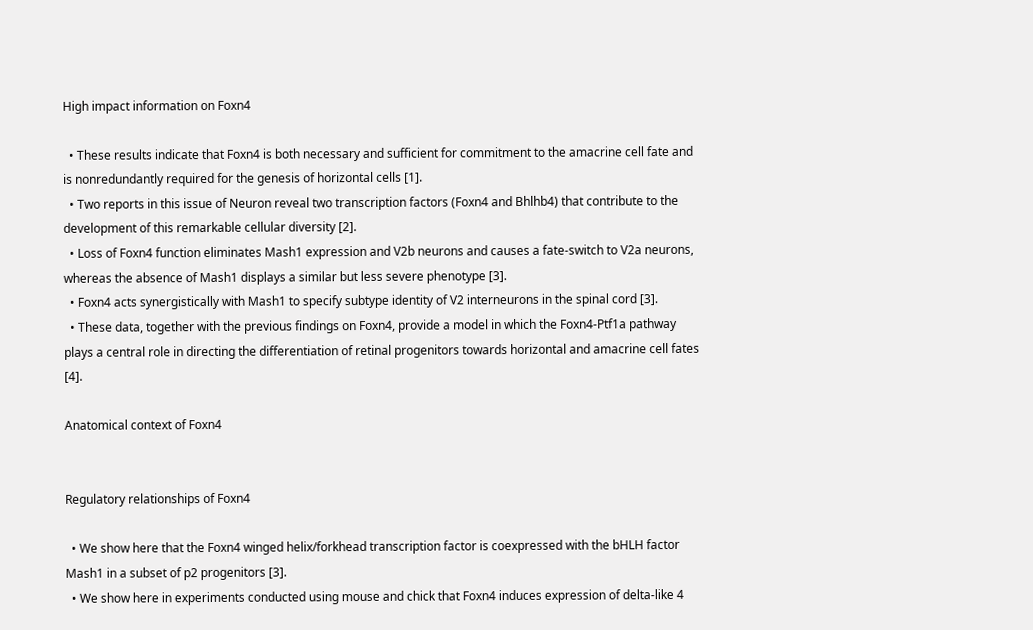High impact information on Foxn4

  • These results indicate that Foxn4 is both necessary and sufficient for commitment to the amacrine cell fate and is nonredundantly required for the genesis of horizontal cells [1].
  • Two reports in this issue of Neuron reveal two transcription factors (Foxn4 and Bhlhb4) that contribute to the development of this remarkable cellular diversity [2].
  • Loss of Foxn4 function eliminates Mash1 expression and V2b neurons and causes a fate-switch to V2a neurons, whereas the absence of Mash1 displays a similar but less severe phenotype [3].
  • Foxn4 acts synergistically with Mash1 to specify subtype identity of V2 interneurons in the spinal cord [3].
  • These data, together with the previous findings on Foxn4, provide a model in which the Foxn4-Ptf1a pathway plays a central role in directing the differentiation of retinal progenitors towards horizontal and amacrine cell fates [4].

Anatomical context of Foxn4


Regulatory relationships of Foxn4

  • We show here that the Foxn4 winged helix/forkhead transcription factor is coexpressed with the bHLH factor Mash1 in a subset of p2 progenitors [3].
  • We show here in experiments conducted using mouse and chick that Foxn4 induces expression of delta-like 4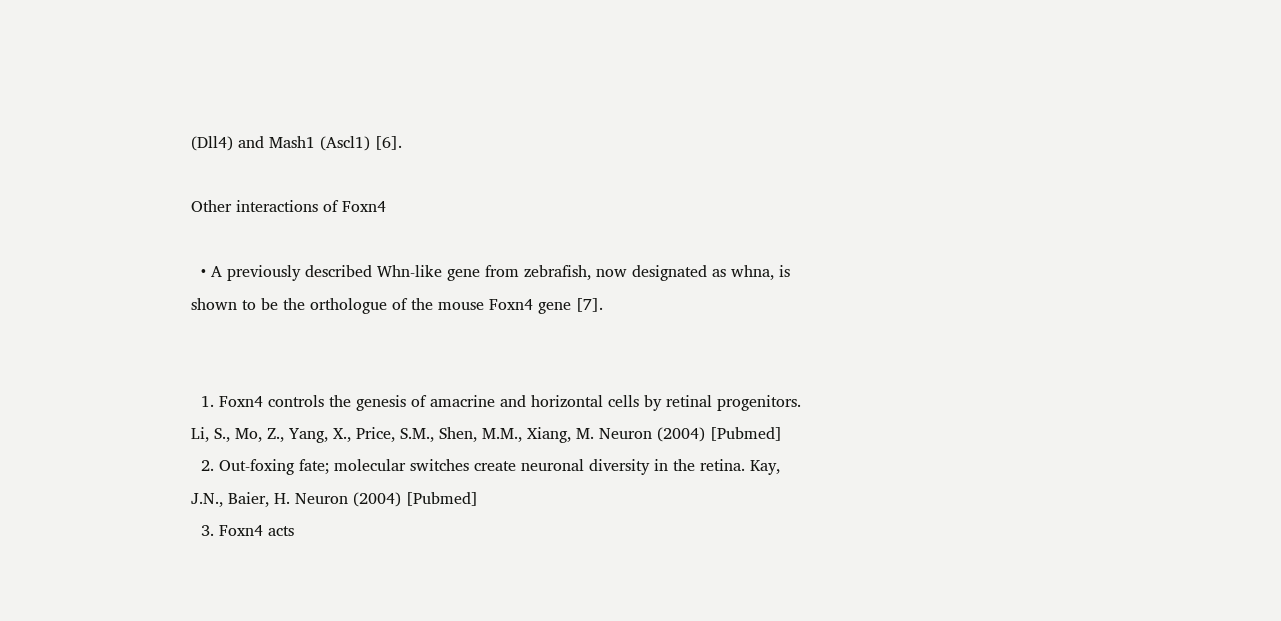(Dll4) and Mash1 (Ascl1) [6].

Other interactions of Foxn4

  • A previously described Whn-like gene from zebrafish, now designated as whna, is shown to be the orthologue of the mouse Foxn4 gene [7].


  1. Foxn4 controls the genesis of amacrine and horizontal cells by retinal progenitors. Li, S., Mo, Z., Yang, X., Price, S.M., Shen, M.M., Xiang, M. Neuron (2004) [Pubmed]
  2. Out-foxing fate; molecular switches create neuronal diversity in the retina. Kay, J.N., Baier, H. Neuron (2004) [Pubmed]
  3. Foxn4 acts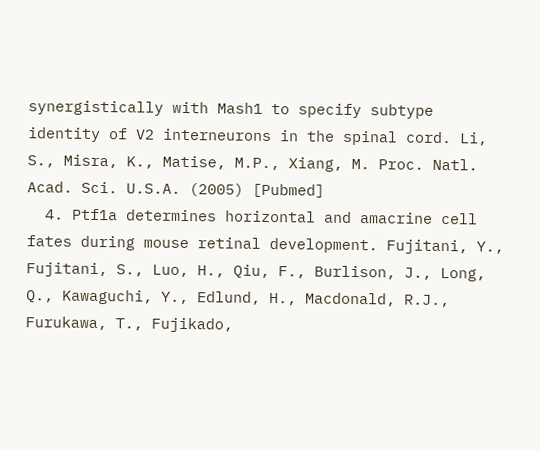synergistically with Mash1 to specify subtype identity of V2 interneurons in the spinal cord. Li, S., Misra, K., Matise, M.P., Xiang, M. Proc. Natl. Acad. Sci. U.S.A. (2005) [Pubmed]
  4. Ptf1a determines horizontal and amacrine cell fates during mouse retinal development. Fujitani, Y., Fujitani, S., Luo, H., Qiu, F., Burlison, J., Long, Q., Kawaguchi, Y., Edlund, H., Macdonald, R.J., Furukawa, T., Fujikado,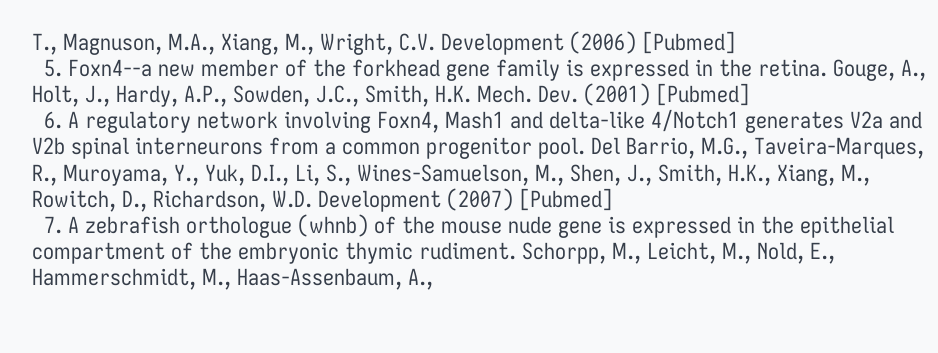T., Magnuson, M.A., Xiang, M., Wright, C.V. Development (2006) [Pubmed]
  5. Foxn4--a new member of the forkhead gene family is expressed in the retina. Gouge, A., Holt, J., Hardy, A.P., Sowden, J.C., Smith, H.K. Mech. Dev. (2001) [Pubmed]
  6. A regulatory network involving Foxn4, Mash1 and delta-like 4/Notch1 generates V2a and V2b spinal interneurons from a common progenitor pool. Del Barrio, M.G., Taveira-Marques, R., Muroyama, Y., Yuk, D.I., Li, S., Wines-Samuelson, M., Shen, J., Smith, H.K., Xiang, M., Rowitch, D., Richardson, W.D. Development (2007) [Pubmed]
  7. A zebrafish orthologue (whnb) of the mouse nude gene is expressed in the epithelial compartment of the embryonic thymic rudiment. Schorpp, M., Leicht, M., Nold, E., Hammerschmidt, M., Haas-Assenbaum, A.,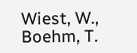Wiest, W., Boehm, T.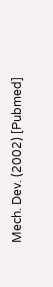Mech. Dev. (2002) [Pubmed]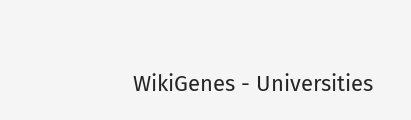WikiGenes - Universities